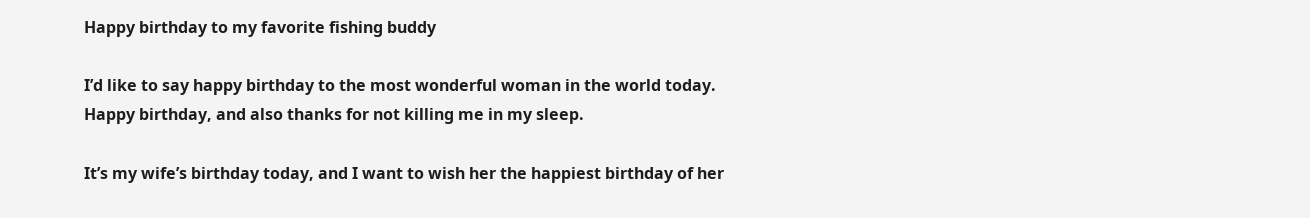Happy birthday to my favorite fishing buddy

I’d like to say happy birthday to the most wonderful woman in the world today. Happy birthday, and also thanks for not killing me in my sleep.

It’s my wife’s birthday today, and I want to wish her the happiest birthday of her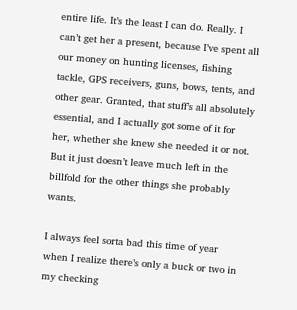entire life. It’s the least I can do. Really. I can’t get her a present, because I’ve spent all our money on hunting licenses, fishing tackle, GPS receivers, guns, bows, tents, and other gear. Granted, that stuff’s all absolutely essential, and I actually got some of it for her, whether she knew she needed it or not. But it just doesn’t leave much left in the billfold for the other things she probably wants.

I always feel sorta bad this time of year when I realize there’s only a buck or two in my checking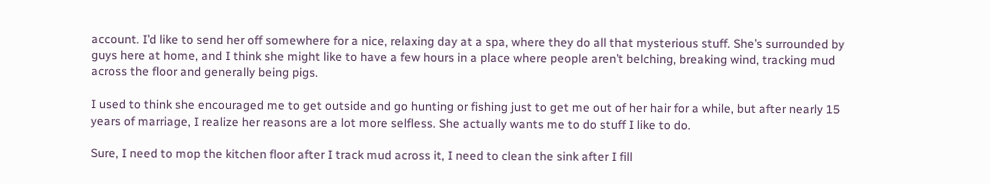account. I’d like to send her off somewhere for a nice, relaxing day at a spa, where they do all that mysterious stuff. She’s surrounded by guys here at home, and I think she might like to have a few hours in a place where people aren’t belching, breaking wind, tracking mud across the floor and generally being pigs.

I used to think she encouraged me to get outside and go hunting or fishing just to get me out of her hair for a while, but after nearly 15 years of marriage, I realize her reasons are a lot more selfless. She actually wants me to do stuff I like to do.

Sure, I need to mop the kitchen floor after I track mud across it, I need to clean the sink after I fill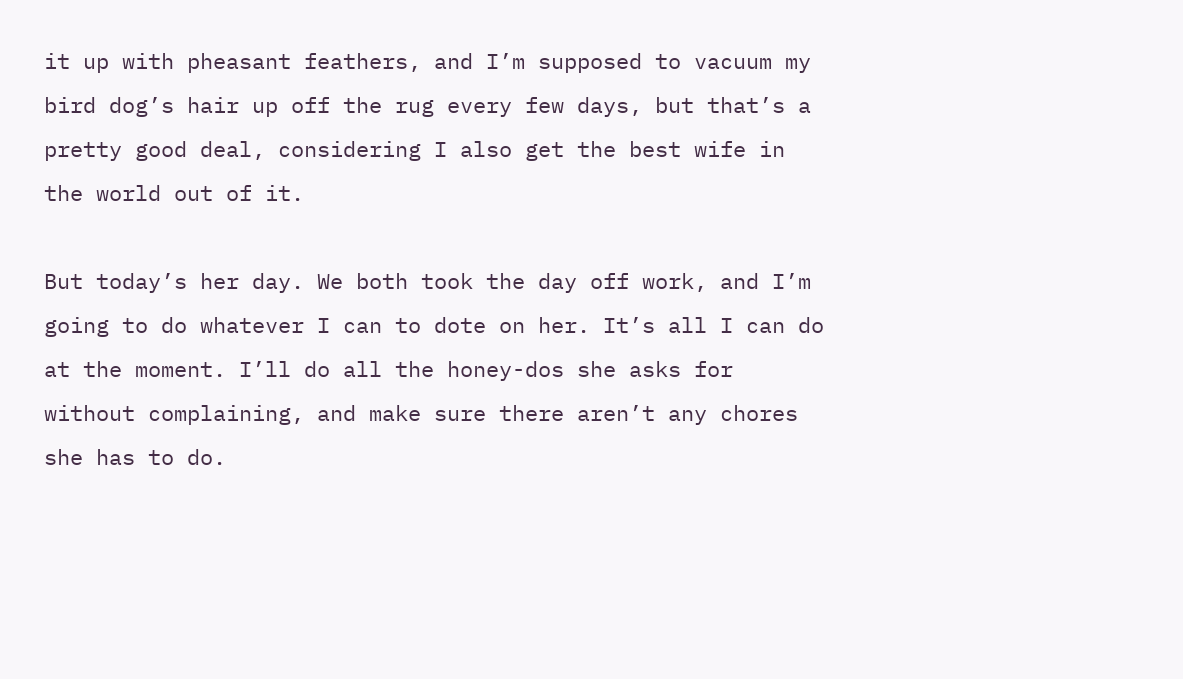it up with pheasant feathers, and I’m supposed to vacuum my bird dog’s hair up off the rug every few days, but that’s a pretty good deal, considering I also get the best wife in the world out of it.

But today’s her day. We both took the day off work, and I’m going to do whatever I can to dote on her. It’s all I can do at the moment. I’ll do all the honey-dos she asks for without complaining, and make sure there aren’t any chores she has to do.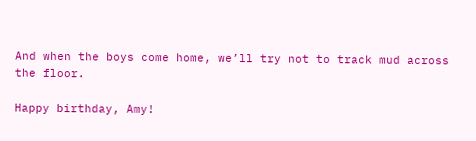And when the boys come home, we’ll try not to track mud across the floor.

Happy birthday, Amy!